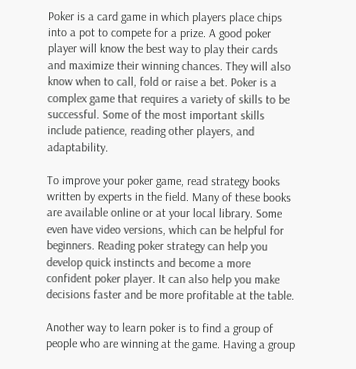Poker is a card game in which players place chips into a pot to compete for a prize. A good poker player will know the best way to play their cards and maximize their winning chances. They will also know when to call, fold or raise a bet. Poker is a complex game that requires a variety of skills to be successful. Some of the most important skills include patience, reading other players, and adaptability.

To improve your poker game, read strategy books written by experts in the field. Many of these books are available online or at your local library. Some even have video versions, which can be helpful for beginners. Reading poker strategy can help you develop quick instincts and become a more confident poker player. It can also help you make decisions faster and be more profitable at the table.

Another way to learn poker is to find a group of people who are winning at the game. Having a group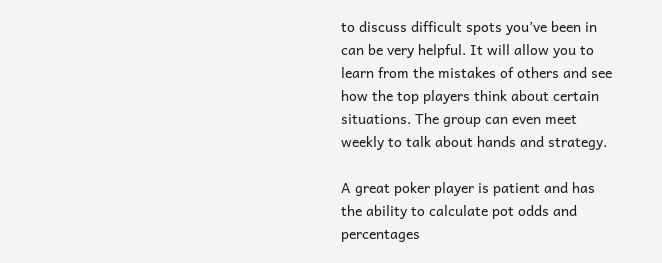to discuss difficult spots you’ve been in can be very helpful. It will allow you to learn from the mistakes of others and see how the top players think about certain situations. The group can even meet weekly to talk about hands and strategy.

A great poker player is patient and has the ability to calculate pot odds and percentages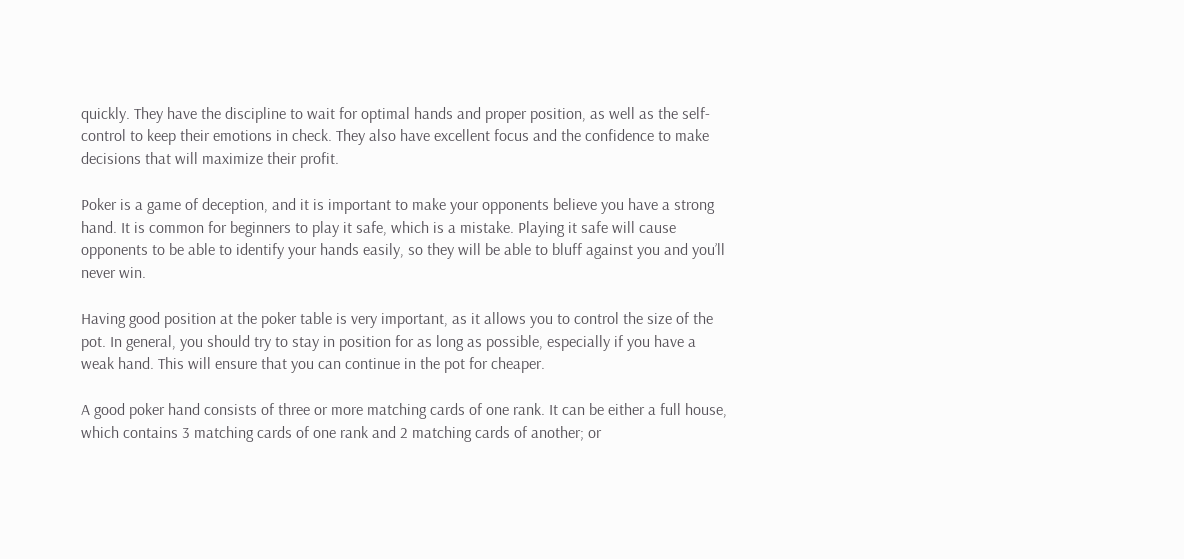quickly. They have the discipline to wait for optimal hands and proper position, as well as the self-control to keep their emotions in check. They also have excellent focus and the confidence to make decisions that will maximize their profit.

Poker is a game of deception, and it is important to make your opponents believe you have a strong hand. It is common for beginners to play it safe, which is a mistake. Playing it safe will cause opponents to be able to identify your hands easily, so they will be able to bluff against you and you’ll never win.

Having good position at the poker table is very important, as it allows you to control the size of the pot. In general, you should try to stay in position for as long as possible, especially if you have a weak hand. This will ensure that you can continue in the pot for cheaper.

A good poker hand consists of three or more matching cards of one rank. It can be either a full house, which contains 3 matching cards of one rank and 2 matching cards of another; or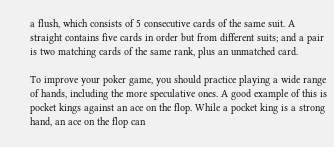a flush, which consists of 5 consecutive cards of the same suit. A straight contains five cards in order but from different suits; and a pair is two matching cards of the same rank, plus an unmatched card.

To improve your poker game, you should practice playing a wide range of hands, including the more speculative ones. A good example of this is pocket kings against an ace on the flop. While a pocket king is a strong hand, an ace on the flop can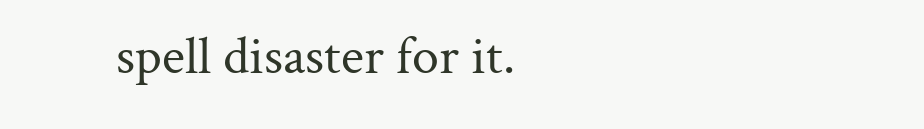spell disaster for it.